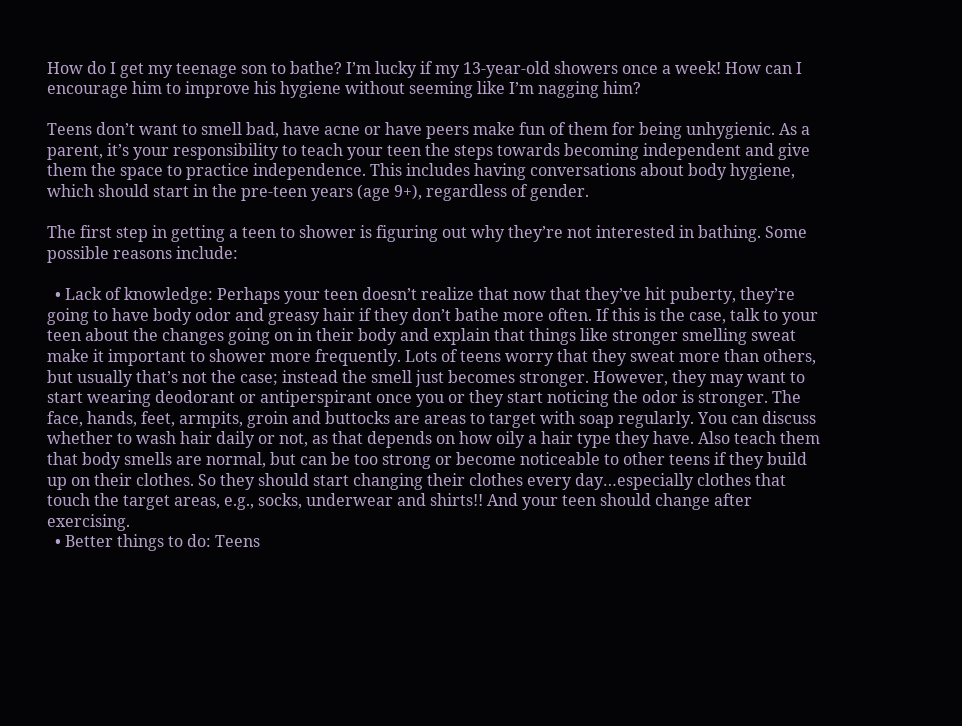How do I get my teenage son to bathe? I’m lucky if my 13-year-old showers once a week! How can I encourage him to improve his hygiene without seeming like I’m nagging him?

Teens don’t want to smell bad, have acne or have peers make fun of them for being unhygienic. As a parent, it’s your responsibility to teach your teen the steps towards becoming independent and give them the space to practice independence. This includes having conversations about body hygiene, which should start in the pre-teen years (age 9+), regardless of gender.

The first step in getting a teen to shower is figuring out why they’re not interested in bathing. Some possible reasons include:

  • Lack of knowledge: Perhaps your teen doesn’t realize that now that they’ve hit puberty, they’re going to have body odor and greasy hair if they don’t bathe more often. If this is the case, talk to your teen about the changes going on in their body and explain that things like stronger smelling sweat make it important to shower more frequently. Lots of teens worry that they sweat more than others, but usually that’s not the case; instead the smell just becomes stronger. However, they may want to start wearing deodorant or antiperspirant once you or they start noticing the odor is stronger. The face, hands, feet, armpits, groin and buttocks are areas to target with soap regularly. You can discuss whether to wash hair daily or not, as that depends on how oily a hair type they have. Also teach them that body smells are normal, but can be too strong or become noticeable to other teens if they build up on their clothes. So they should start changing their clothes every day…especially clothes that touch the target areas, e.g., socks, underwear and shirts!! And your teen should change after exercising.
  • Better things to do: Teens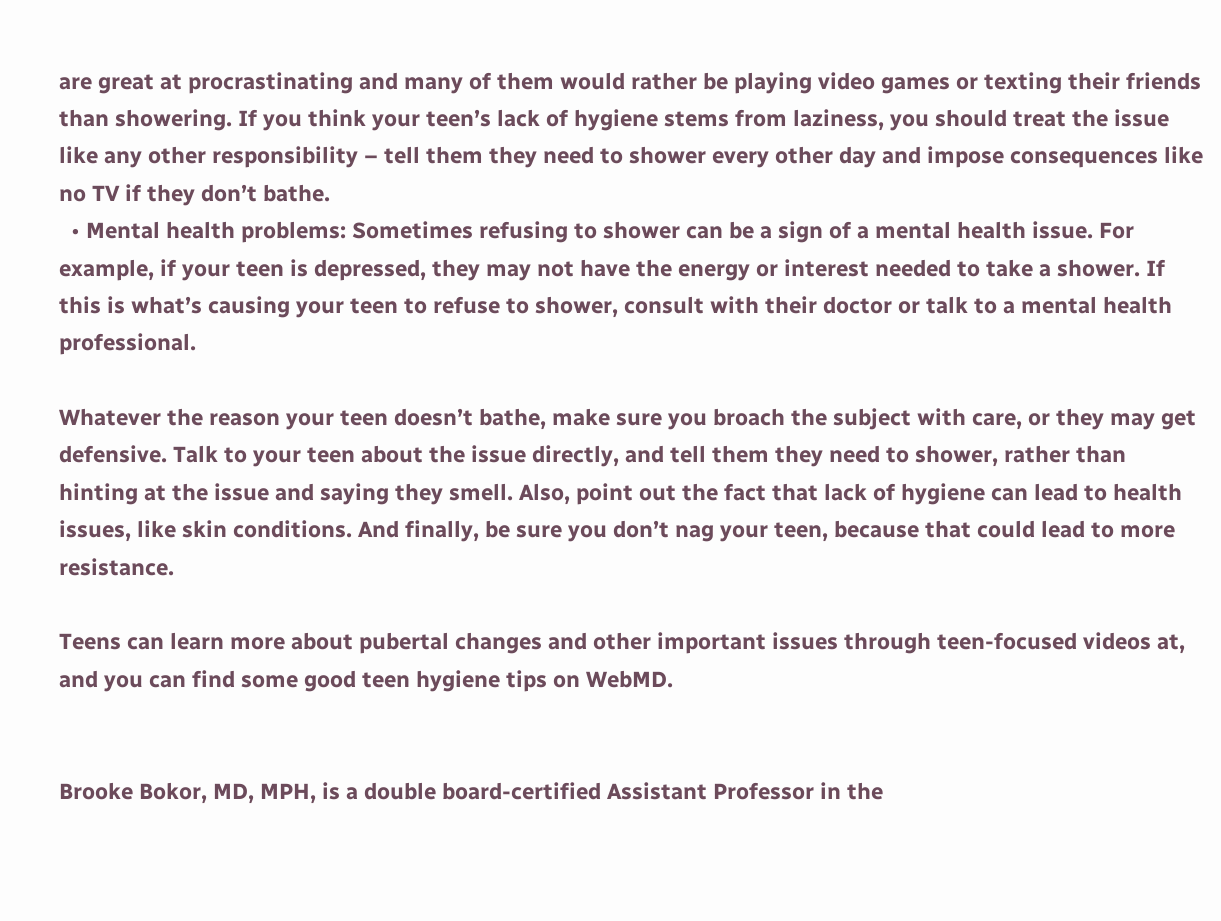are great at procrastinating and many of them would rather be playing video games or texting their friends than showering. If you think your teen’s lack of hygiene stems from laziness, you should treat the issue like any other responsibility – tell them they need to shower every other day and impose consequences like no TV if they don’t bathe.
  • Mental health problems: Sometimes refusing to shower can be a sign of a mental health issue. For example, if your teen is depressed, they may not have the energy or interest needed to take a shower. If this is what’s causing your teen to refuse to shower, consult with their doctor or talk to a mental health professional.

Whatever the reason your teen doesn’t bathe, make sure you broach the subject with care, or they may get defensive. Talk to your teen about the issue directly, and tell them they need to shower, rather than hinting at the issue and saying they smell. Also, point out the fact that lack of hygiene can lead to health issues, like skin conditions. And finally, be sure you don’t nag your teen, because that could lead to more resistance.

Teens can learn more about pubertal changes and other important issues through teen-focused videos at, and you can find some good teen hygiene tips on WebMD.


Brooke Bokor, MD, MPH, is a double board-certified Assistant Professor in the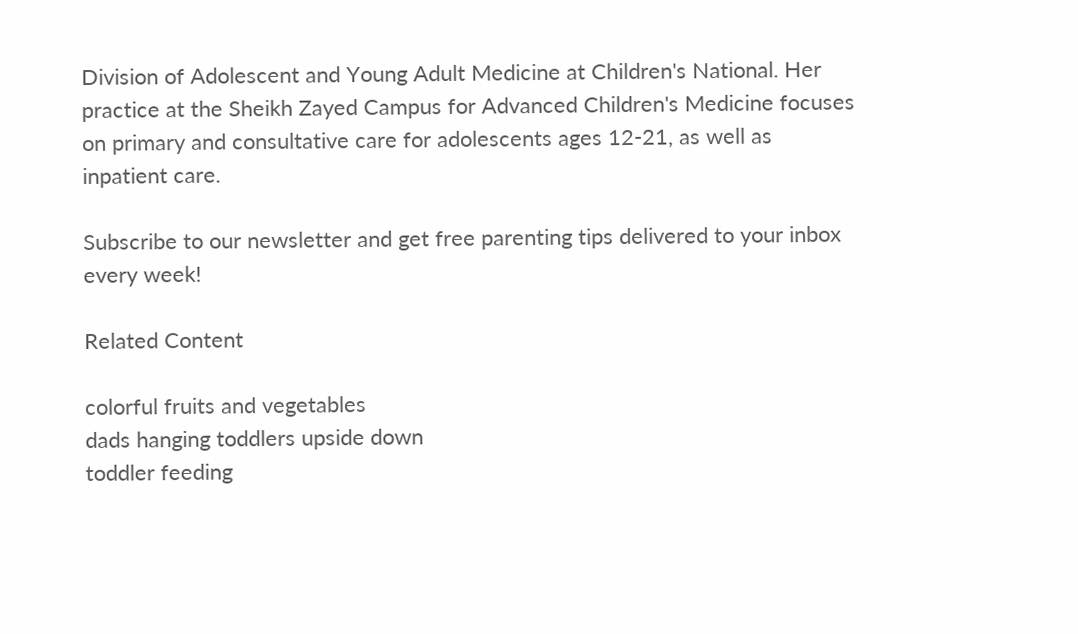Division of Adolescent and Young Adult Medicine at Children's National. Her practice at the Sheikh Zayed Campus for Advanced Children's Medicine focuses on primary and consultative care for adolescents ages 12-21, as well as inpatient care.

Subscribe to our newsletter and get free parenting tips delivered to your inbox every week!

Related Content

colorful fruits and vegetables
dads hanging toddlers upside down
toddler feeding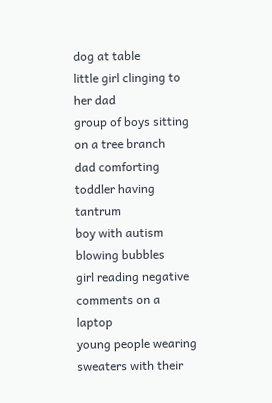dog at table
little girl clinging to her dad
group of boys sitting on a tree branch
dad comforting toddler having tantrum
boy with autism blowing bubbles
girl reading negative comments on a laptop
young people wearing sweaters with their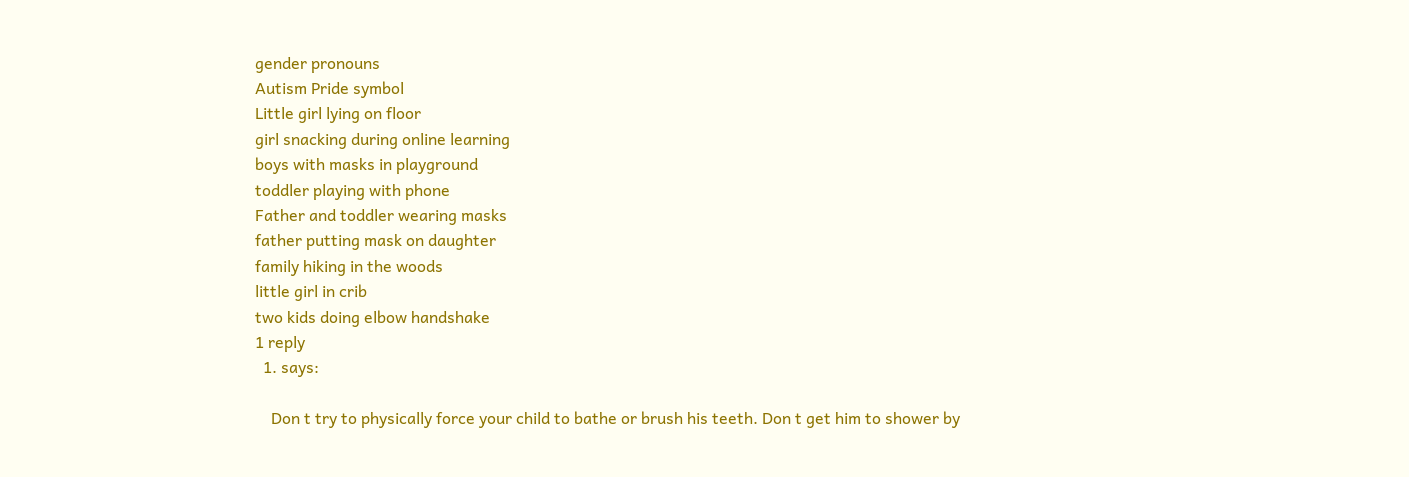gender pronouns
Autism Pride symbol
Little girl lying on floor
girl snacking during online learning
boys with masks in playground
toddler playing with phone
Father and toddler wearing masks
father putting mask on daughter
family hiking in the woods
little girl in crib
two kids doing elbow handshake
1 reply
  1. says:

    Don t try to physically force your child to bathe or brush his teeth. Don t get him to shower by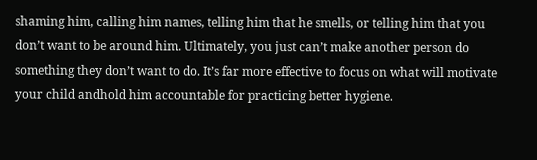shaming him, calling him names, telling him that he smells, or telling him that you don’t want to be around him. Ultimately, you just can’t make another person do something they don’t want to do. It’s far more effective to focus on what will motivate your child andhold him accountable for practicing better hygiene.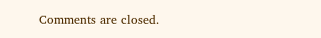Comments are closed.